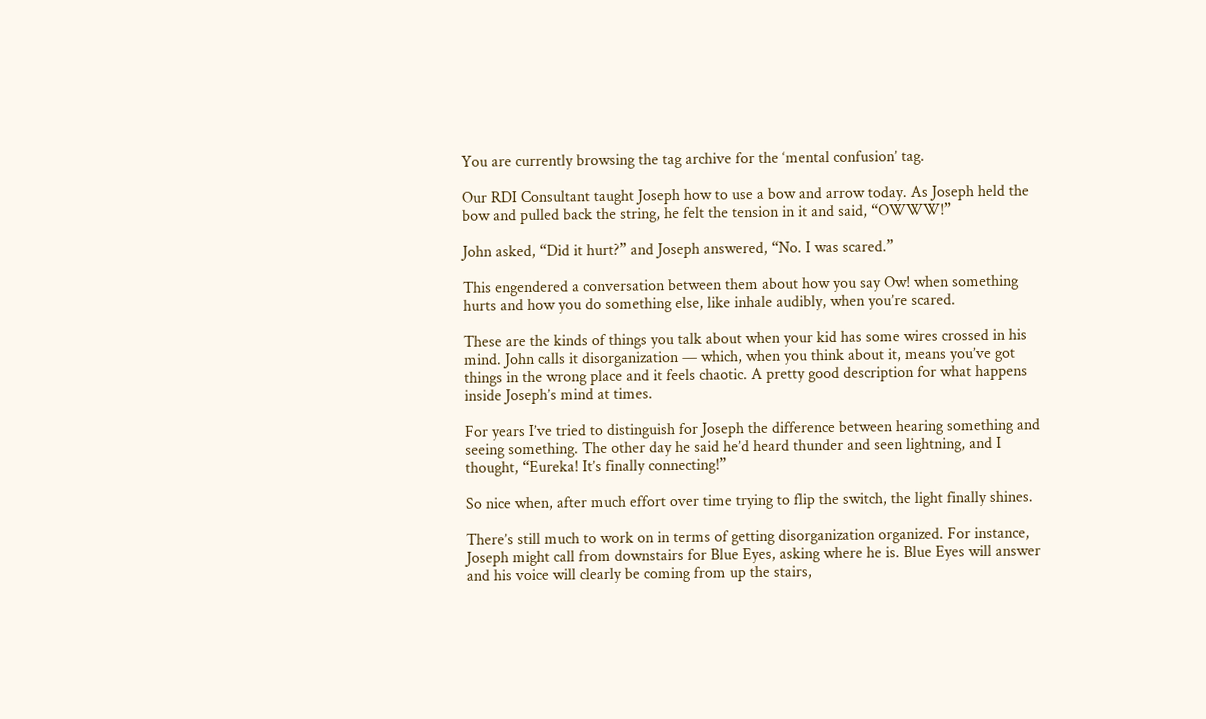You are currently browsing the tag archive for the ‘mental confusion’ tag.

Our RDI Consultant taught Joseph how to use a bow and arrow today. As Joseph held the bow and pulled back the string, he felt the tension in it and said, “OWWW!”

John asked, “Did it hurt?” and Joseph answered, “No. I was scared.”

This engendered a conversation between them about how you say Ow! when something hurts and how you do something else, like inhale audibly, when you’re scared.

These are the kinds of things you talk about when your kid has some wires crossed in his mind. John calls it disorganization — which, when you think about it, means you’ve got things in the wrong place and it feels chaotic. A pretty good description for what happens inside Joseph’s mind at times.

For years I’ve tried to distinguish for Joseph the difference between hearing something and seeing something. The other day he said he’d heard thunder and seen lightning, and I thought, “Eureka! It’s finally connecting!”

So nice when, after much effort over time trying to flip the switch, the light finally shines.

There’s still much to work on in terms of getting disorganization organized. For instance, Joseph might call from downstairs for Blue Eyes, asking where he is. Blue Eyes will answer and his voice will clearly be coming from up the stairs,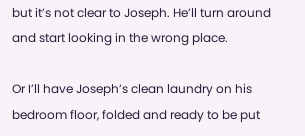but it’s not clear to Joseph. He’ll turn around and start looking in the wrong place.

Or I’ll have Joseph’s clean laundry on his bedroom floor, folded and ready to be put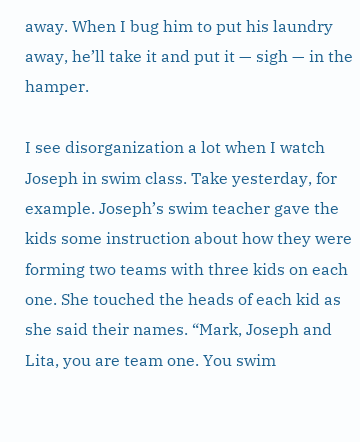away. When I bug him to put his laundry away, he’ll take it and put it — sigh — in the hamper.

I see disorganization a lot when I watch Joseph in swim class. Take yesterday, for example. Joseph’s swim teacher gave the kids some instruction about how they were forming two teams with three kids on each one. She touched the heads of each kid as she said their names. “Mark, Joseph and Lita, you are team one. You swim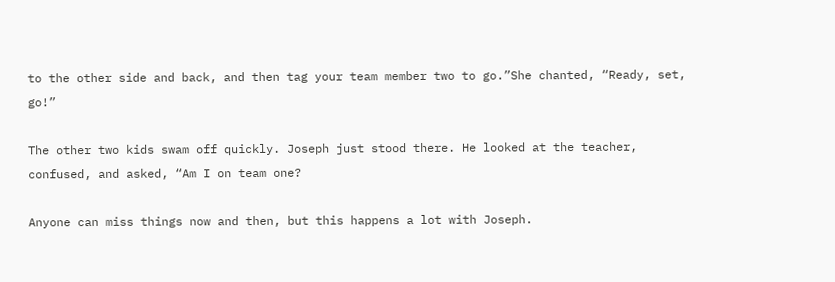to the other side and back, and then tag your team member two to go.”She chanted, “Ready, set, go!”

The other two kids swam off quickly. Joseph just stood there. He looked at the teacher, confused, and asked, “Am I on team one?

Anyone can miss things now and then, but this happens a lot with Joseph.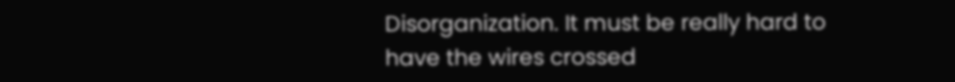Disorganization. It must be really hard to have the wires crossed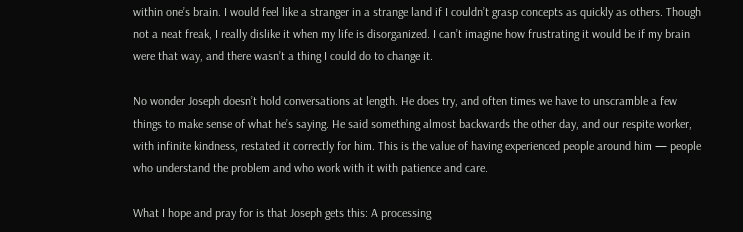within one’s brain. I would feel like a stranger in a strange land if I couldn’t grasp concepts as quickly as others. Though not a neat freak, I really dislike it when my life is disorganized. I can’t imagine how frustrating it would be if my brain were that way, and there wasn’t a thing I could do to change it.

No wonder Joseph doesn’t hold conversations at length. He does try, and often times we have to unscramble a few things to make sense of what he’s saying. He said something almost backwards the other day, and our respite worker, with infinite kindness, restated it correctly for him. This is the value of having experienced people around him — people who understand the problem and who work with it with patience and care.

What I hope and pray for is that Joseph gets this: A processing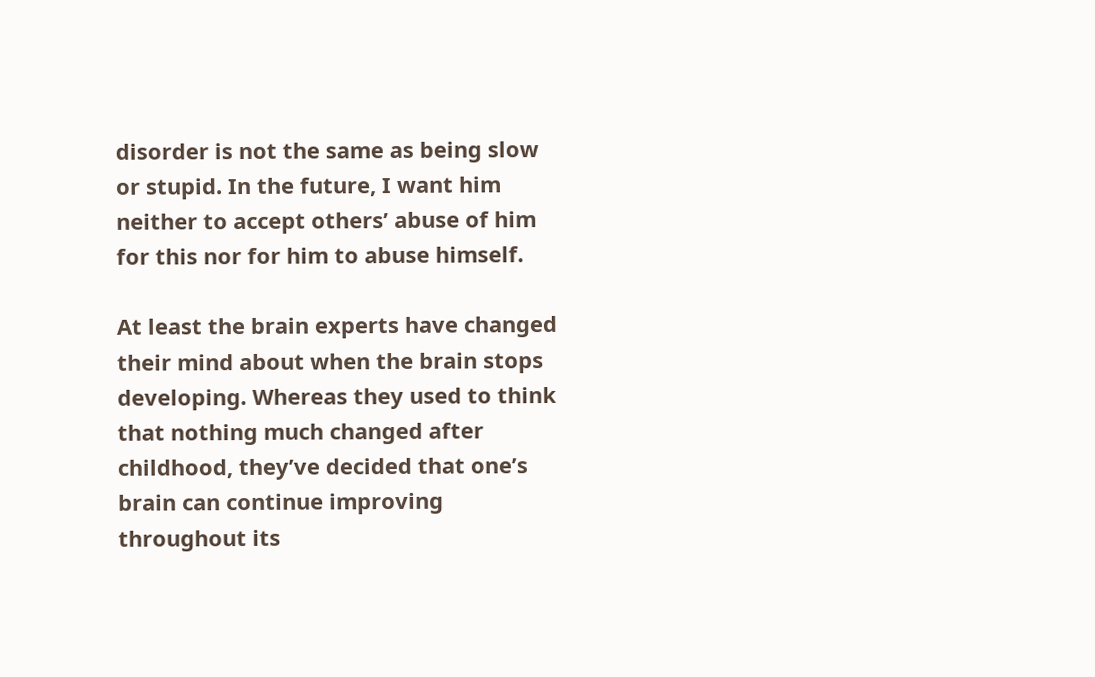disorder is not the same as being slow or stupid. In the future, I want him neither to accept others’ abuse of him for this nor for him to abuse himself.

At least the brain experts have changed their mind about when the brain stops developing. Whereas they used to think that nothing much changed after childhood, they’ve decided that one’s brain can continue improving throughout its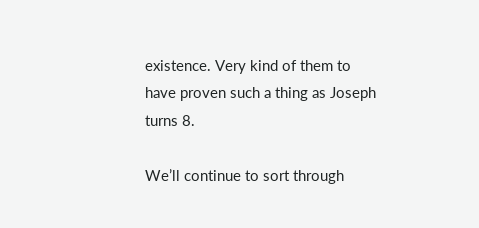existence. Very kind of them to have proven such a thing as Joseph turns 8.

We’ll continue to sort through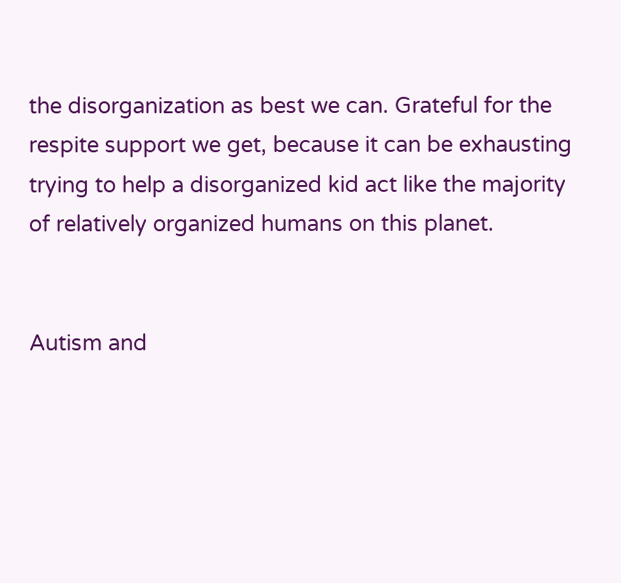the disorganization as best we can. Grateful for the respite support we get, because it can be exhausting trying to help a disorganized kid act like the majority of relatively organized humans on this planet.


Autism and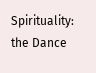Spirituality: the Dance